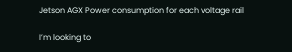Jetson AGX Power consumption for each voltage rail

I’m looking to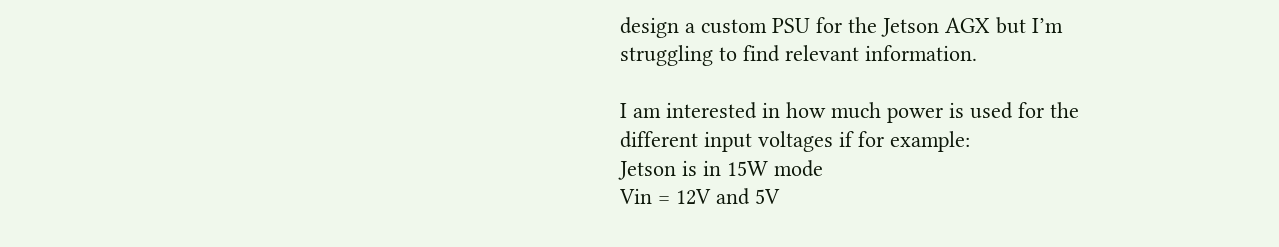design a custom PSU for the Jetson AGX but I’m struggling to find relevant information.

I am interested in how much power is used for the different input voltages if for example:
Jetson is in 15W mode
Vin = 12V and 5V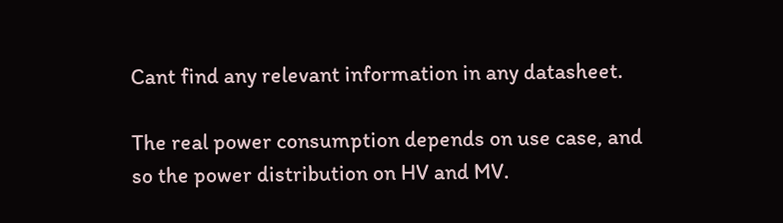Cant find any relevant information in any datasheet.

The real power consumption depends on use case, and so the power distribution on HV and MV.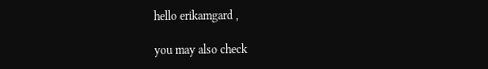hello erikamgard ,

you may also check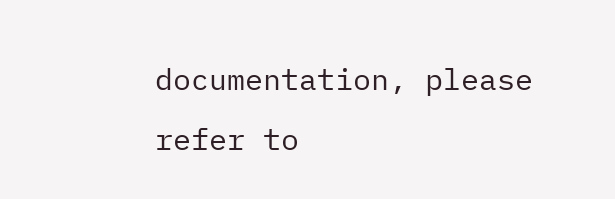documentation, please refer to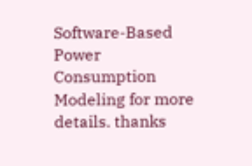Software-Based Power Consumption Modeling for more details. thanks